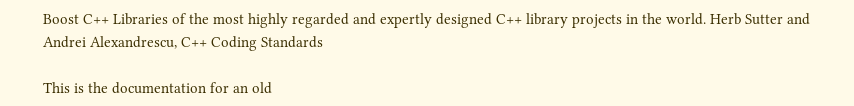Boost C++ Libraries of the most highly regarded and expertly designed C++ library projects in the world. Herb Sutter and Andrei Alexandrescu, C++ Coding Standards

This is the documentation for an old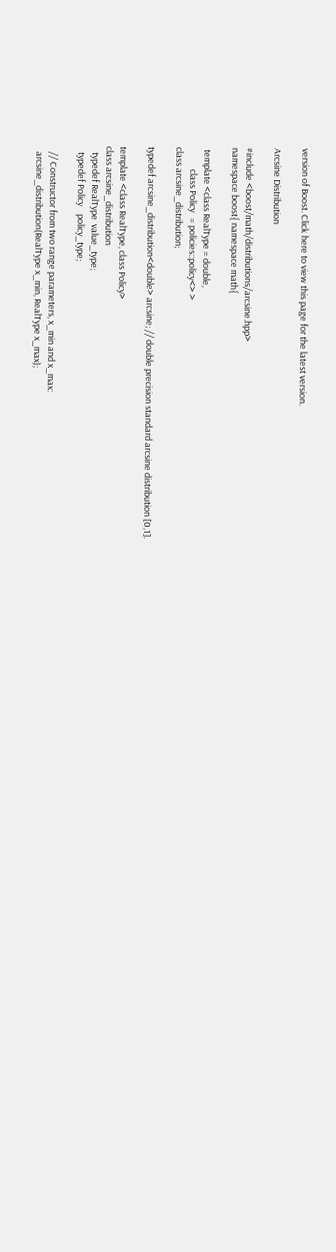version of Boost. Click here to view this page for the latest version.

Arcsine Distribution

#include <boost/math/distributions/arcsine.hpp>
namespace boost{ namespace math{

 template <class RealType = double,
           class Policy   = policies::policy<> >
class arcsine_distribution;

typedef arcsine_distribution<double> arcsine; // double precision standard arcsine distribution [0,1].

template <class RealType, class Policy>
class arcsine_distribution
   typedef RealType  value_type;
   typedef Policy    policy_type;

   // Constructor from two range parameters, x_min and x_max:
   arcsine_distribution(RealType x_min, RealType x_max);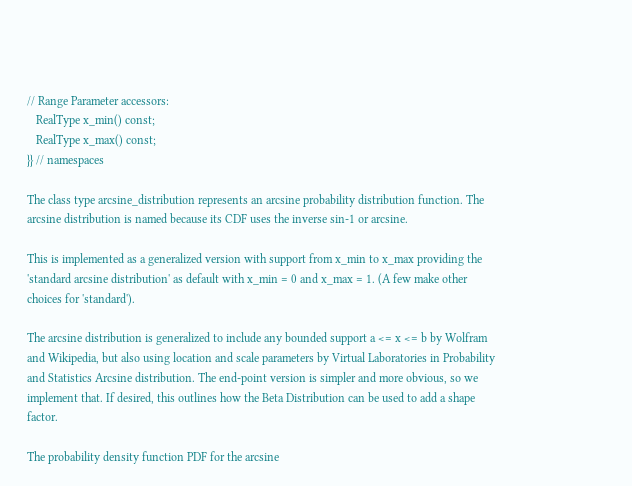// Range Parameter accessors:
   RealType x_min() const;
   RealType x_max() const;
}} // namespaces

The class type arcsine_distribution represents an arcsine probability distribution function. The arcsine distribution is named because its CDF uses the inverse sin-1 or arcsine.

This is implemented as a generalized version with support from x_min to x_max providing the 'standard arcsine distribution' as default with x_min = 0 and x_max = 1. (A few make other choices for 'standard').

The arcsine distribution is generalized to include any bounded support a <= x <= b by Wolfram and Wikipedia, but also using location and scale parameters by Virtual Laboratories in Probability and Statistics Arcsine distribution. The end-point version is simpler and more obvious, so we implement that. If desired, this outlines how the Beta Distribution can be used to add a shape factor.

The probability density function PDF for the arcsine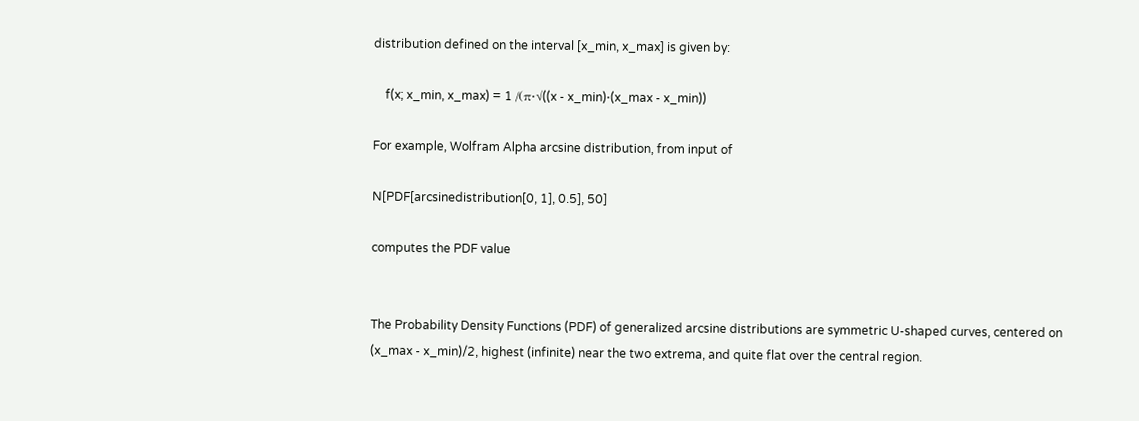distribution defined on the interval [x_min, x_max] is given by:

    f(x; x_min, x_max) = 1 /(π⋅√((x - x_min)⋅(x_max - x_min))

For example, Wolfram Alpha arcsine distribution, from input of

N[PDF[arcsinedistribution[0, 1], 0.5], 50]

computes the PDF value


The Probability Density Functions (PDF) of generalized arcsine distributions are symmetric U-shaped curves, centered on (x_max - x_min)/2, highest (infinite) near the two extrema, and quite flat over the central region.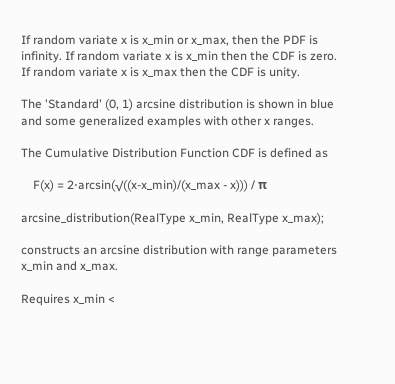If random variate x is x_min or x_max, then the PDF is infinity. If random variate x is x_min then the CDF is zero. If random variate x is x_max then the CDF is unity.

The 'Standard' (0, 1) arcsine distribution is shown in blue and some generalized examples with other x ranges.

The Cumulative Distribution Function CDF is defined as

    F(x) = 2⋅arcsin(√((x-x_min)/(x_max - x))) / π

arcsine_distribution(RealType x_min, RealType x_max);

constructs an arcsine distribution with range parameters x_min and x_max.

Requires x_min <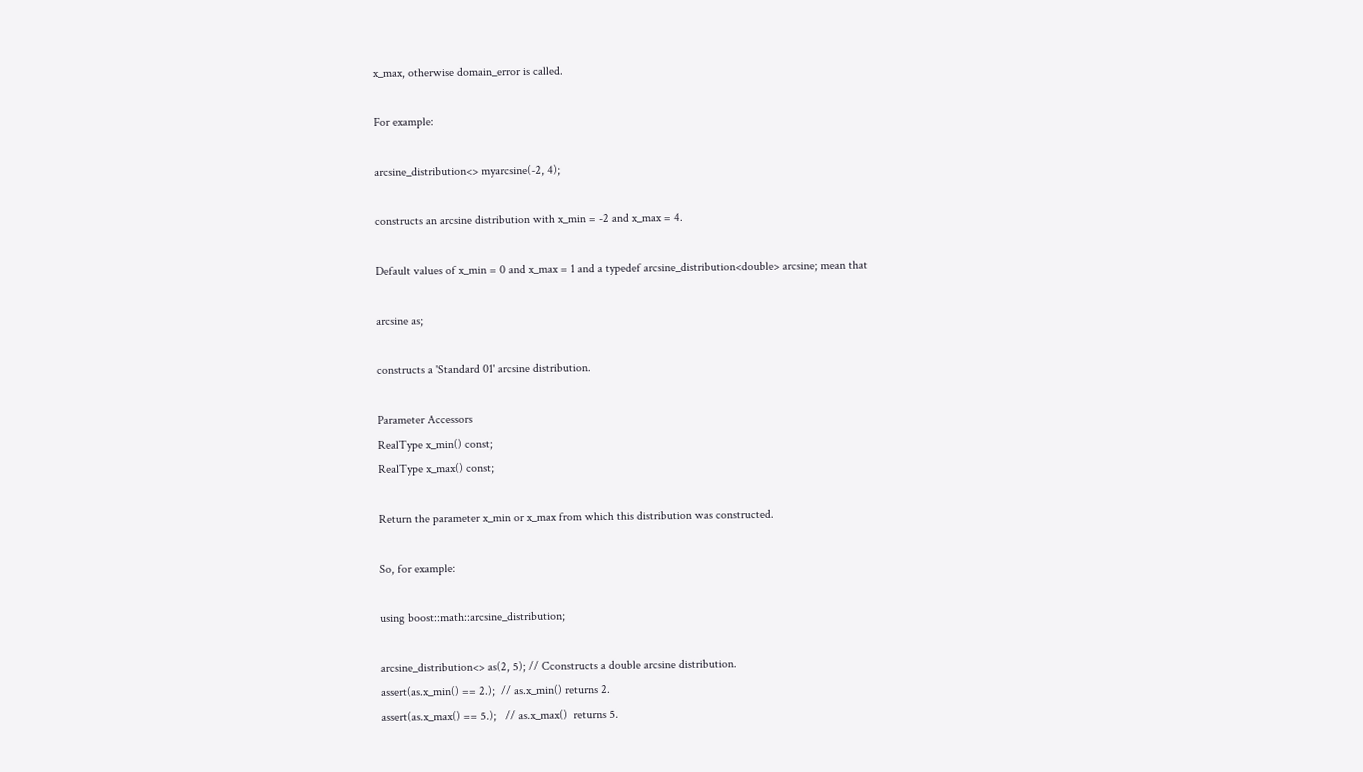x_max, otherwise domain_error is called.

For example:

arcsine_distribution<> myarcsine(-2, 4);

constructs an arcsine distribution with x_min = -2 and x_max = 4.

Default values of x_min = 0 and x_max = 1 and a typedef arcsine_distribution<double> arcsine; mean that

arcsine as;

constructs a 'Standard 01' arcsine distribution.

Parameter Accessors
RealType x_min() const;
RealType x_max() const;

Return the parameter x_min or x_max from which this distribution was constructed.

So, for example:

using boost::math::arcsine_distribution;

arcsine_distribution<> as(2, 5); // Cconstructs a double arcsine distribution.
assert(as.x_min() == 2.);  // as.x_min() returns 2.
assert(as.x_max() == 5.);   // as.x_max()  returns 5.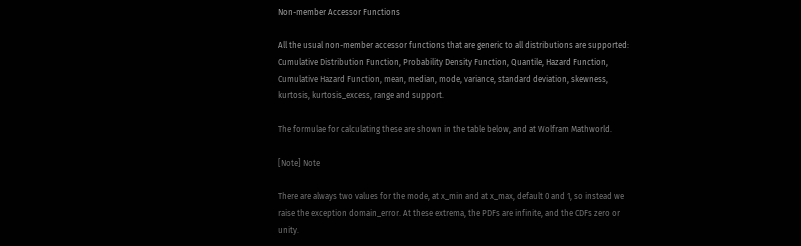Non-member Accessor Functions

All the usual non-member accessor functions that are generic to all distributions are supported: Cumulative Distribution Function, Probability Density Function, Quantile, Hazard Function, Cumulative Hazard Function, mean, median, mode, variance, standard deviation, skewness, kurtosis, kurtosis_excess, range and support.

The formulae for calculating these are shown in the table below, and at Wolfram Mathworld.

[Note] Note

There are always two values for the mode, at x_min and at x_max, default 0 and 1, so instead we raise the exception domain_error. At these extrema, the PDFs are infinite, and the CDFs zero or unity.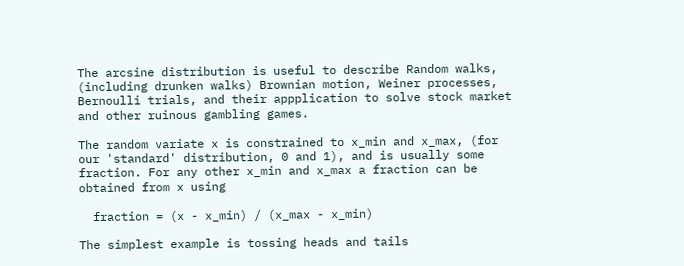The arcsine distribution is useful to describe Random walks, (including drunken walks) Brownian motion, Weiner processes, Bernoulli trials, and their appplication to solve stock market and other ruinous gambling games.

The random variate x is constrained to x_min and x_max, (for our 'standard' distribution, 0 and 1), and is usually some fraction. For any other x_min and x_max a fraction can be obtained from x using

  fraction = (x - x_min) / (x_max - x_min)

The simplest example is tossing heads and tails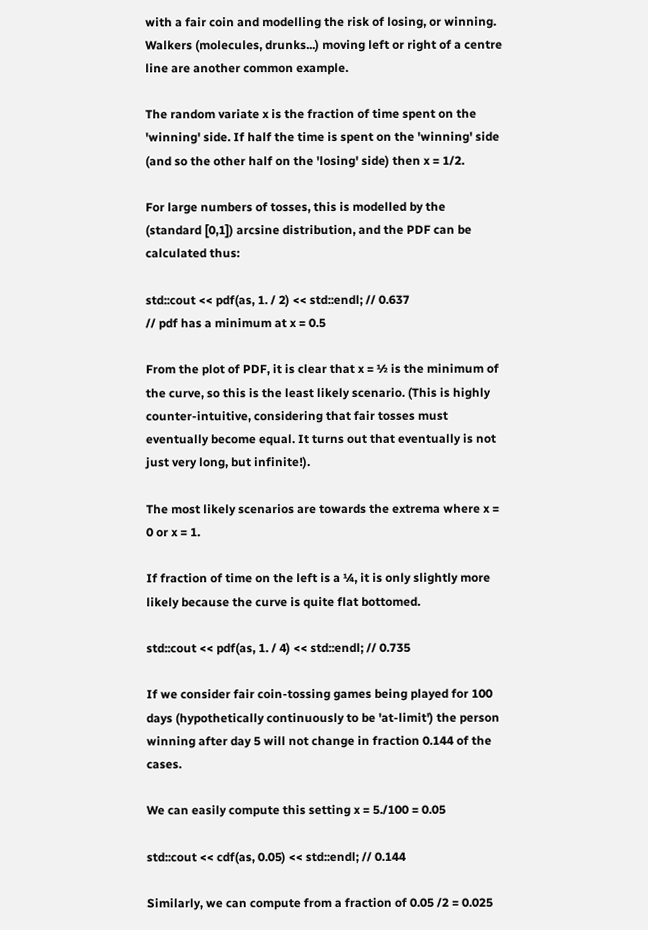with a fair coin and modelling the risk of losing, or winning. Walkers (molecules, drunks...) moving left or right of a centre line are another common example.

The random variate x is the fraction of time spent on the 'winning' side. If half the time is spent on the 'winning' side (and so the other half on the 'losing' side) then x = 1/2.

For large numbers of tosses, this is modelled by the (standard [0,1]) arcsine distribution, and the PDF can be calculated thus:

std::cout << pdf(as, 1. / 2) << std::endl; // 0.637
// pdf has a minimum at x = 0.5

From the plot of PDF, it is clear that x = ½ is the minimum of the curve, so this is the least likely scenario. (This is highly counter-intuitive, considering that fair tosses must eventually become equal. It turns out that eventually is not just very long, but infinite!).

The most likely scenarios are towards the extrema where x = 0 or x = 1.

If fraction of time on the left is a ¼, it is only slightly more likely because the curve is quite flat bottomed.

std::cout << pdf(as, 1. / 4) << std::endl; // 0.735

If we consider fair coin-tossing games being played for 100 days (hypothetically continuously to be 'at-limit') the person winning after day 5 will not change in fraction 0.144 of the cases.

We can easily compute this setting x = 5./100 = 0.05

std::cout << cdf(as, 0.05) << std::endl; // 0.144

Similarly, we can compute from a fraction of 0.05 /2 = 0.025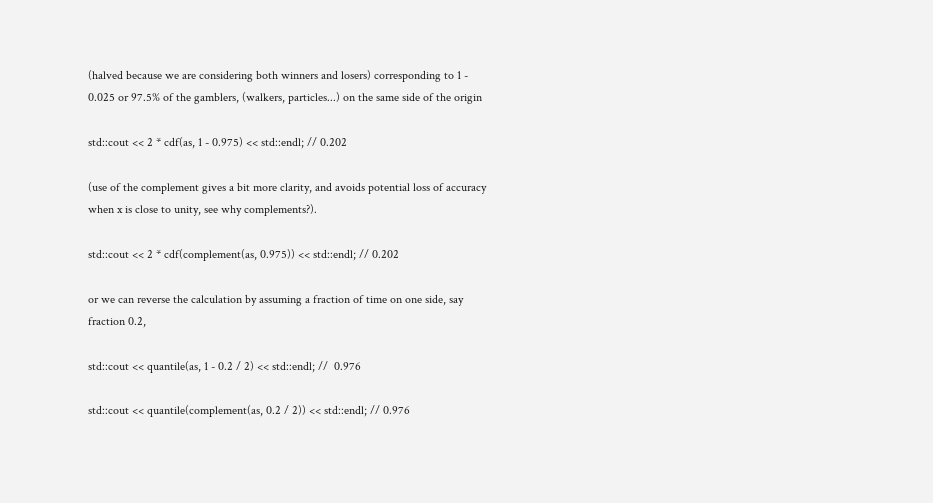(halved because we are considering both winners and losers) corresponding to 1 - 0.025 or 97.5% of the gamblers, (walkers, particles...) on the same side of the origin

std::cout << 2 * cdf(as, 1 - 0.975) << std::endl; // 0.202

(use of the complement gives a bit more clarity, and avoids potential loss of accuracy when x is close to unity, see why complements?).

std::cout << 2 * cdf(complement(as, 0.975)) << std::endl; // 0.202

or we can reverse the calculation by assuming a fraction of time on one side, say fraction 0.2,

std::cout << quantile(as, 1 - 0.2 / 2) << std::endl; //  0.976

std::cout << quantile(complement(as, 0.2 / 2)) << std::endl; // 0.976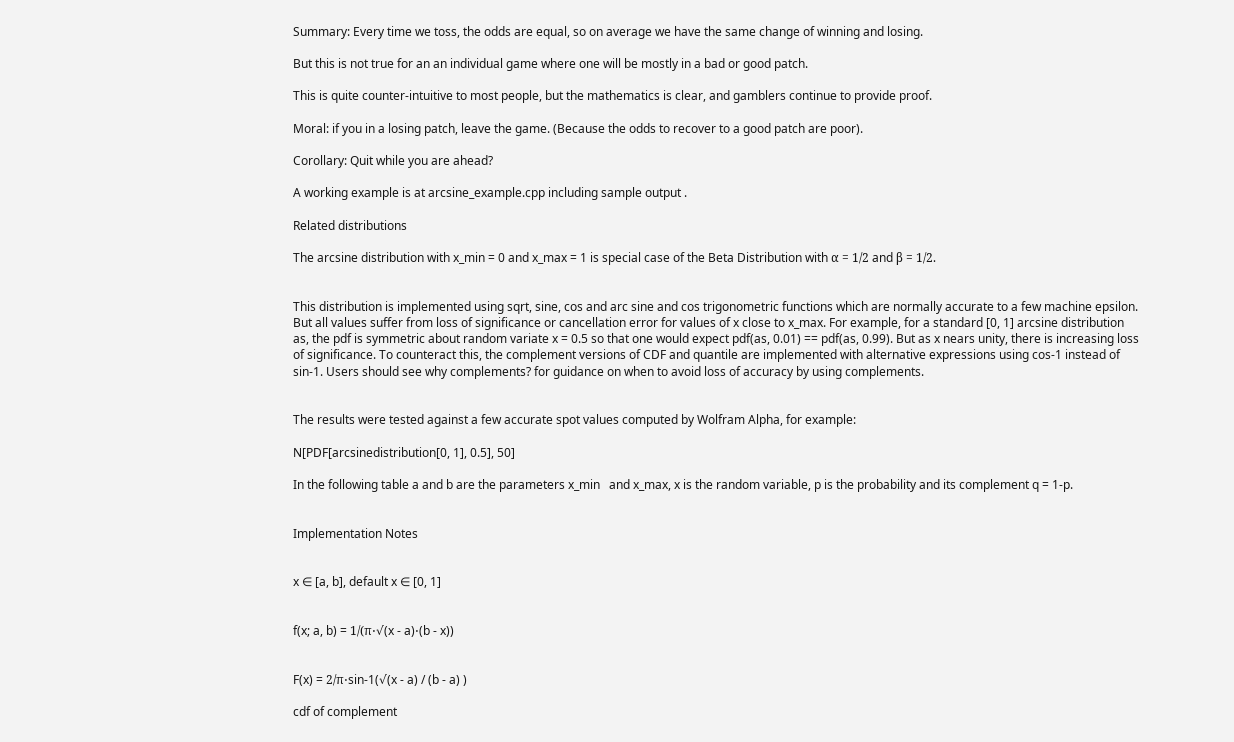Summary: Every time we toss, the odds are equal, so on average we have the same change of winning and losing.

But this is not true for an an individual game where one will be mostly in a bad or good patch.

This is quite counter-intuitive to most people, but the mathematics is clear, and gamblers continue to provide proof.

Moral: if you in a losing patch, leave the game. (Because the odds to recover to a good patch are poor).

Corollary: Quit while you are ahead?

A working example is at arcsine_example.cpp including sample output .

Related distributions

The arcsine distribution with x_min = 0 and x_max = 1 is special case of the Beta Distribution with α = 1/2 and β = 1/2.


This distribution is implemented using sqrt, sine, cos and arc sine and cos trigonometric functions which are normally accurate to a few machine epsilon. But all values suffer from loss of significance or cancellation error for values of x close to x_max. For example, for a standard [0, 1] arcsine distribution as, the pdf is symmetric about random variate x = 0.5 so that one would expect pdf(as, 0.01) == pdf(as, 0.99). But as x nears unity, there is increasing loss of significance. To counteract this, the complement versions of CDF and quantile are implemented with alternative expressions using cos-1 instead of sin-1. Users should see why complements? for guidance on when to avoid loss of accuracy by using complements.


The results were tested against a few accurate spot values computed by Wolfram Alpha, for example:

N[PDF[arcsinedistribution[0, 1], 0.5], 50]

In the following table a and b are the parameters x_min   and x_max, x is the random variable, p is the probability and its complement q = 1-p.


Implementation Notes


x ∈ [a, b], default x ∈ [0, 1]


f(x; a, b) = 1/(π⋅√(x - a)⋅(b - x))


F(x) = 2/π⋅sin-1(√(x - a) / (b - a) )

cdf of complement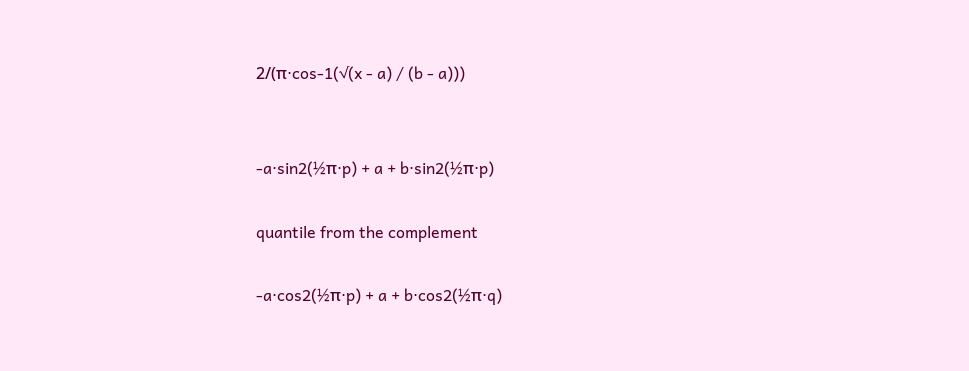2/(π⋅cos-1(√(x - a) / (b - a)))


-a⋅sin2(½π⋅p) + a + b⋅sin2(½π⋅p)

quantile from the complement

-a⋅cos2(½π⋅p) + a + b⋅cos2(½π⋅q)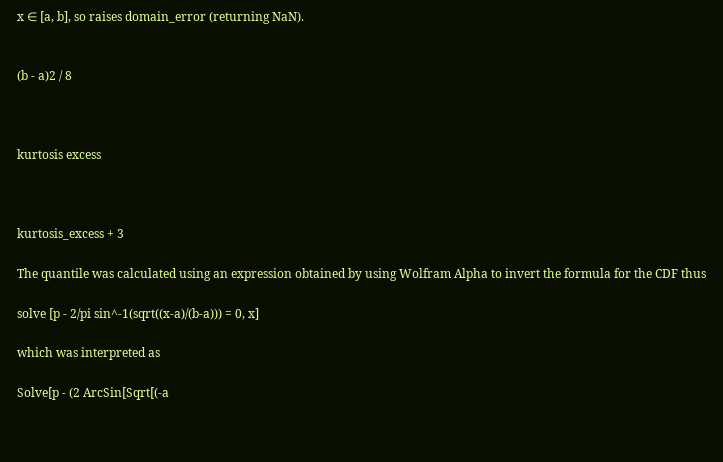x ∈ [a, b], so raises domain_error (returning NaN).


(b - a)2 / 8



kurtosis excess



kurtosis_excess + 3

The quantile was calculated using an expression obtained by using Wolfram Alpha to invert the formula for the CDF thus

solve [p - 2/pi sin^-1(sqrt((x-a)/(b-a))) = 0, x]

which was interpreted as

Solve[p - (2 ArcSin[Sqrt[(-a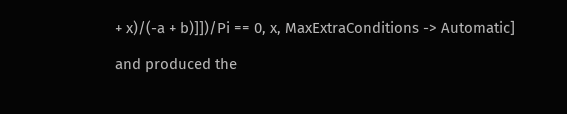+ x)/(-a + b)]])/Pi == 0, x, MaxExtraConditions -> Automatic]

and produced the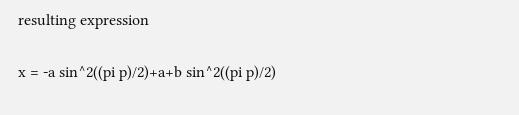resulting expression

x = -a sin^2((pi p)/2)+a+b sin^2((pi p)/2)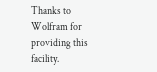Thanks to Wolfram for providing this facility.